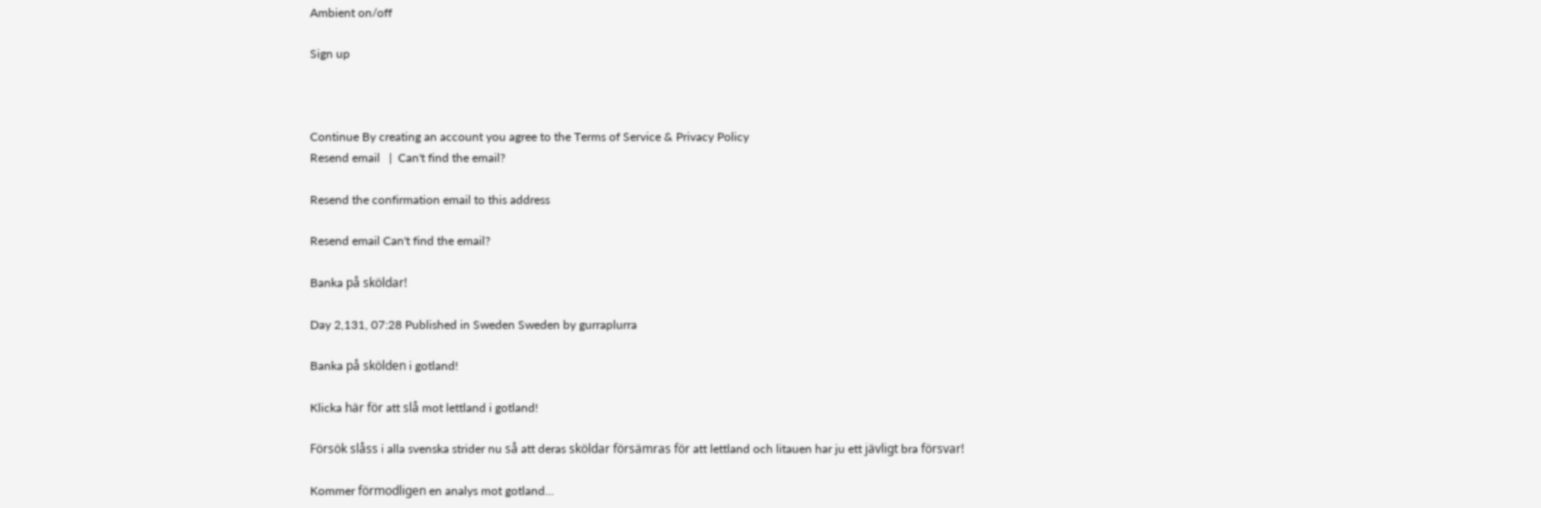Ambient on/off

Sign up



Continue By creating an account you agree to the Terms of Service & Privacy Policy
Resend email   |  Can't find the email?

Resend the confirmation email to this address

Resend email Can't find the email?

Banka på sköldar!

Day 2,131, 07:28 Published in Sweden Sweden by gurraplurra

Banka på skölden i gotland!

Klicka här för att slå mot lettland i gotland!

Försök slåss i alla svenska strider nu så att deras sköldar försämras för att lettland och litauen har ju ett jävligt bra försvar!

Kommer förmodligen en analys mot gotland...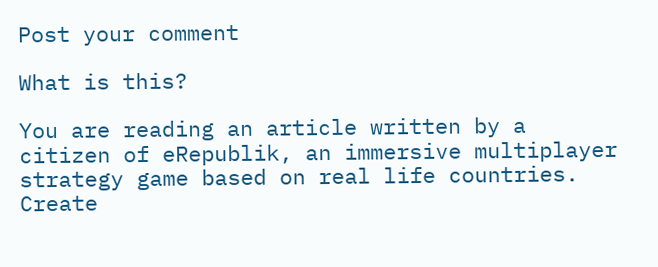Post your comment

What is this?

You are reading an article written by a citizen of eRepublik, an immersive multiplayer strategy game based on real life countries. Create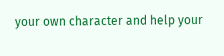your own character and help your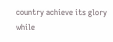country achieve its glory while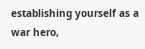establishing yourself as a war hero,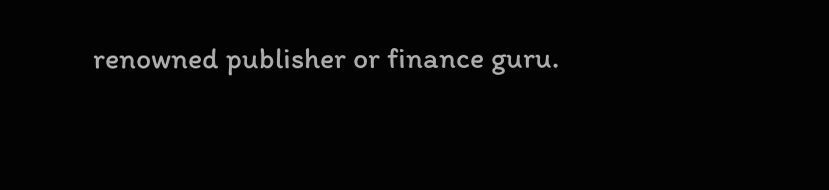renowned publisher or finance guru.